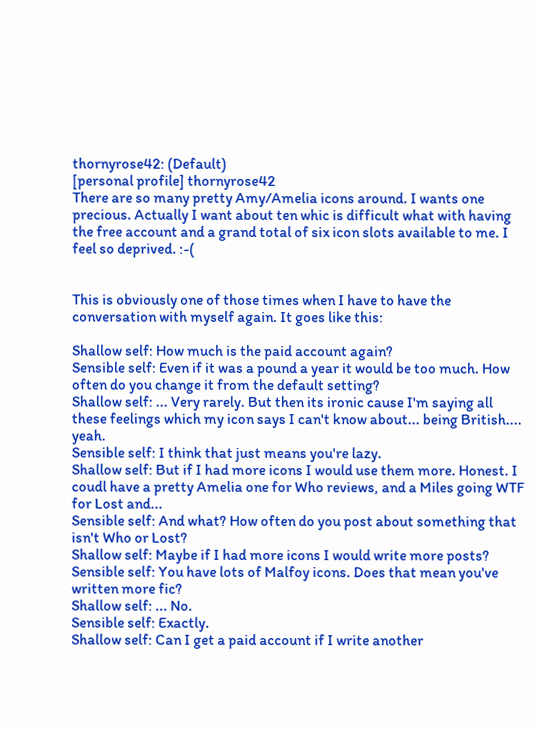thornyrose42: (Default)
[personal profile] thornyrose42
There are so many pretty Amy/Amelia icons around. I wants one precious. Actually I want about ten whic is difficult what with having the free account and a grand total of six icon slots available to me. I feel so deprived. :-(


This is obviously one of those times when I have to have the conversation with myself again. It goes like this:

Shallow self: How much is the paid account again?
Sensible self: Even if it was a pound a year it would be too much. How often do you change it from the default setting?
Shallow self: ... Very rarely. But then its ironic cause I'm saying all these feelings which my icon says I can't know about... being British.... yeah.
Sensible self: I think that just means you're lazy.
Shallow self: But if I had more icons I would use them more. Honest. I coudl have a pretty Amelia one for Who reviews, and a Miles going WTF for Lost and...
Sensible self: And what? How often do you post about something that isn't Who or Lost?
Shallow self: Maybe if I had more icons I would write more posts?
Sensible self: You have lots of Malfoy icons. Does that mean you've written more fic?
Shallow self: ... No.
Sensible self: Exactly.
Shallow self: Can I get a paid account if I write another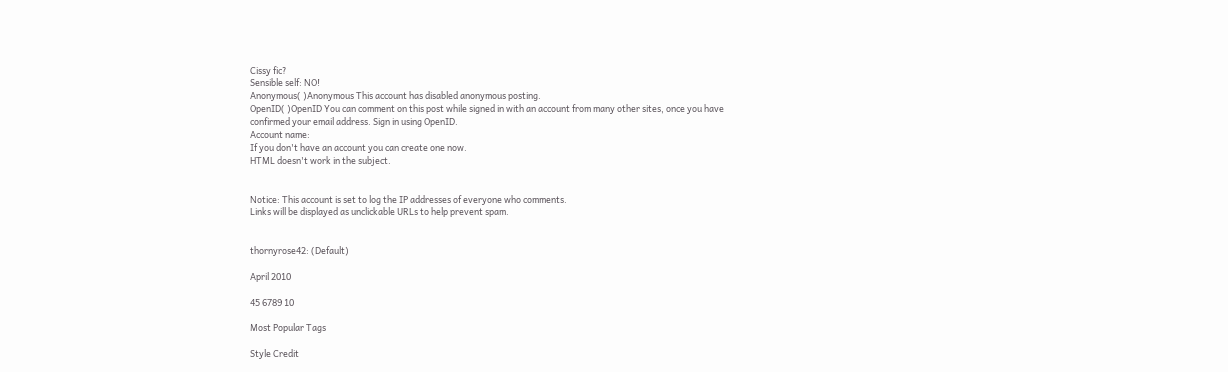Cissy fic?
Sensible self: NO!
Anonymous( )Anonymous This account has disabled anonymous posting.
OpenID( )OpenID You can comment on this post while signed in with an account from many other sites, once you have confirmed your email address. Sign in using OpenID.
Account name:
If you don't have an account you can create one now.
HTML doesn't work in the subject.


Notice: This account is set to log the IP addresses of everyone who comments.
Links will be displayed as unclickable URLs to help prevent spam.


thornyrose42: (Default)

April 2010

45 6789 10

Most Popular Tags

Style Credit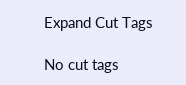Expand Cut Tags

No cut tags